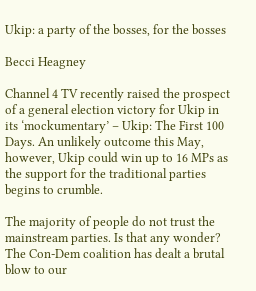Ukip: a party of the bosses, for the bosses

Becci Heagney

Channel 4 TV recently raised the prospect of a general election victory for Ukip in its ‘mockumentary’ – Ukip: The First 100 Days. An unlikely outcome this May, however, Ukip could win up to 16 MPs as the support for the traditional parties begins to crumble.

The majority of people do not trust the mainstream parties. Is that any wonder? The Con-Dem coalition has dealt a brutal blow to our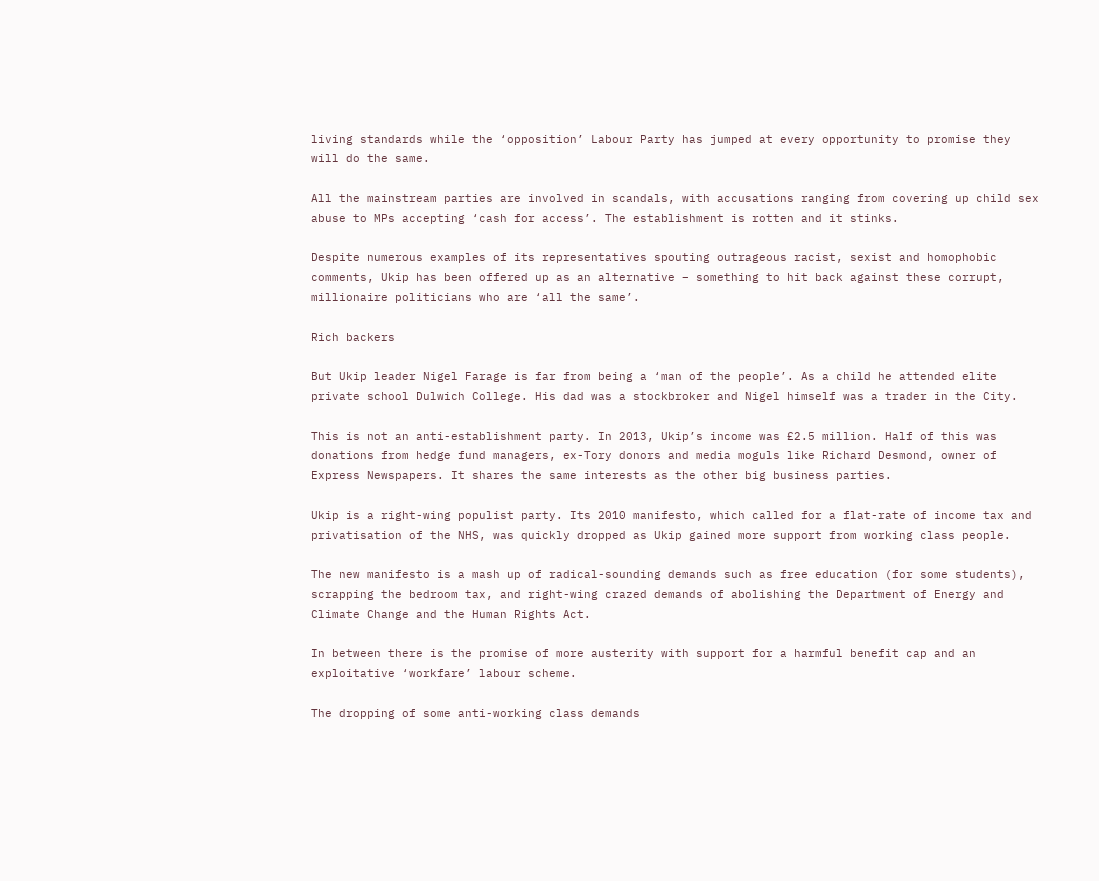living standards while the ‘opposition’ Labour Party has jumped at every opportunity to promise they will do the same.

All the mainstream parties are involved in scandals, with accusations ranging from covering up child sex abuse to MPs accepting ‘cash for access’. The establishment is rotten and it stinks.

Despite numerous examples of its representatives spouting outrageous racist, sexist and homophobic comments, Ukip has been offered up as an alternative – something to hit back against these corrupt, millionaire politicians who are ‘all the same’.

Rich backers

But Ukip leader Nigel Farage is far from being a ‘man of the people’. As a child he attended elite private school Dulwich College. His dad was a stockbroker and Nigel himself was a trader in the City.

This is not an anti-establishment party. In 2013, Ukip’s income was £2.5 million. Half of this was donations from hedge fund managers, ex-Tory donors and media moguls like Richard Desmond, owner of Express Newspapers. It shares the same interests as the other big business parties.

Ukip is a right-wing populist party. Its 2010 manifesto, which called for a flat-rate of income tax and privatisation of the NHS, was quickly dropped as Ukip gained more support from working class people.

The new manifesto is a mash up of radical-sounding demands such as free education (for some students), scrapping the bedroom tax, and right-wing crazed demands of abolishing the Department of Energy and Climate Change and the Human Rights Act.

In between there is the promise of more austerity with support for a harmful benefit cap and an exploitative ‘workfare’ labour scheme.

The dropping of some anti-working class demands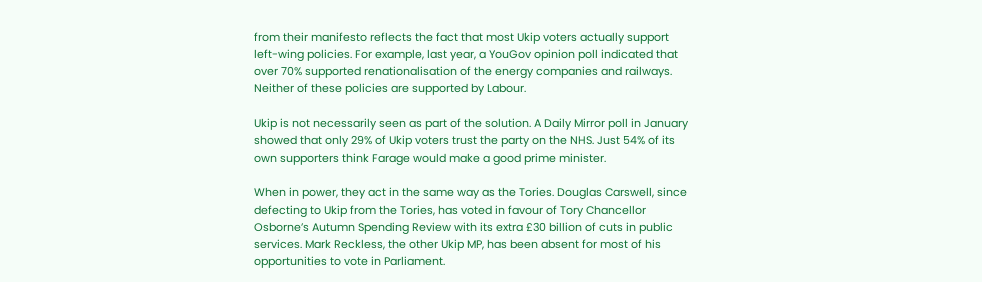from their manifesto reflects the fact that most Ukip voters actually support left-wing policies. For example, last year, a YouGov opinion poll indicated that over 70% supported renationalisation of the energy companies and railways. Neither of these policies are supported by Labour.

Ukip is not necessarily seen as part of the solution. A Daily Mirror poll in January showed that only 29% of Ukip voters trust the party on the NHS. Just 54% of its own supporters think Farage would make a good prime minister.

When in power, they act in the same way as the Tories. Douglas Carswell, since defecting to Ukip from the Tories, has voted in favour of Tory Chancellor Osborne’s Autumn Spending Review with its extra £30 billion of cuts in public services. Mark Reckless, the other Ukip MP, has been absent for most of his opportunities to vote in Parliament.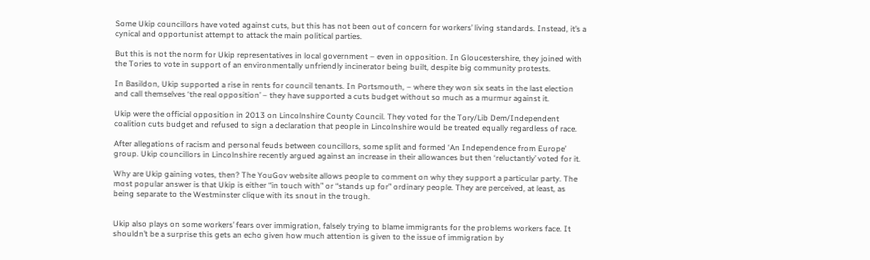Some Ukip councillors have voted against cuts, but this has not been out of concern for workers’ living standards. Instead, it’s a cynical and opportunist attempt to attack the main political parties.

But this is not the norm for Ukip representatives in local government – even in opposition. In Gloucestershire, they joined with the Tories to vote in support of an environmentally unfriendly incinerator being built, despite big community protests.

In Basildon, Ukip supported a rise in rents for council tenants. In Portsmouth, – where they won six seats in the last election and call themselves ‘the real opposition’ – they have supported a cuts budget without so much as a murmur against it.

Ukip were the official opposition in 2013 on Lincolnshire County Council. They voted for the Tory/Lib Dem/Independent coalition cuts budget and refused to sign a declaration that people in Lincolnshire would be treated equally regardless of race.

After allegations of racism and personal feuds between councillors, some split and formed ‘An Independence from Europe’ group. Ukip councillors in Lincolnshire recently argued against an increase in their allowances but then ‘reluctantly’ voted for it.

Why are Ukip gaining votes, then? The YouGov website allows people to comment on why they support a particular party. The most popular answer is that Ukip is either “in touch with” or “stands up for” ordinary people. They are perceived, at least, as being separate to the Westminster clique with its snout in the trough.


Ukip also plays on some workers’ fears over immigration, falsely trying to blame immigrants for the problems workers face. It shouldn’t be a surprise this gets an echo given how much attention is given to the issue of immigration by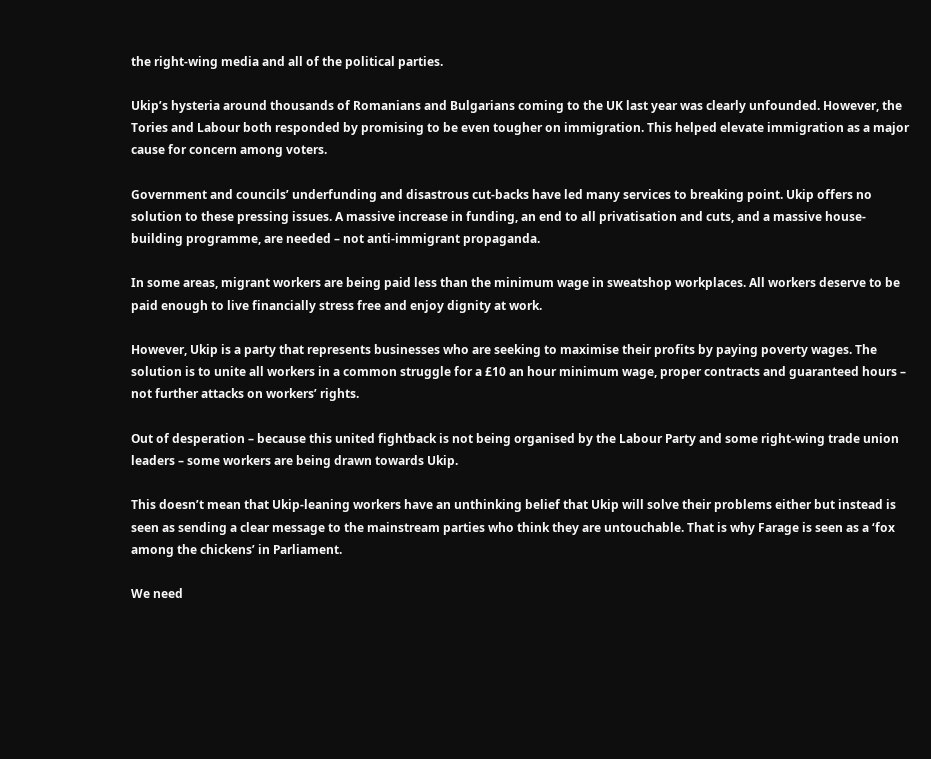the right-wing media and all of the political parties.

Ukip’s hysteria around thousands of Romanians and Bulgarians coming to the UK last year was clearly unfounded. However, the Tories and Labour both responded by promising to be even tougher on immigration. This helped elevate immigration as a major cause for concern among voters.

Government and councils’ underfunding and disastrous cut-backs have led many services to breaking point. Ukip offers no solution to these pressing issues. A massive increase in funding, an end to all privatisation and cuts, and a massive house-building programme, are needed – not anti-immigrant propaganda.

In some areas, migrant workers are being paid less than the minimum wage in sweatshop workplaces. All workers deserve to be paid enough to live financially stress free and enjoy dignity at work.

However, Ukip is a party that represents businesses who are seeking to maximise their profits by paying poverty wages. The solution is to unite all workers in a common struggle for a £10 an hour minimum wage, proper contracts and guaranteed hours – not further attacks on workers’ rights.

Out of desperation – because this united fightback is not being organised by the Labour Party and some right-wing trade union leaders – some workers are being drawn towards Ukip.

This doesn’t mean that Ukip-leaning workers have an unthinking belief that Ukip will solve their problems either but instead is seen as sending a clear message to the mainstream parties who think they are untouchable. That is why Farage is seen as a ‘fox among the chickens’ in Parliament.

We need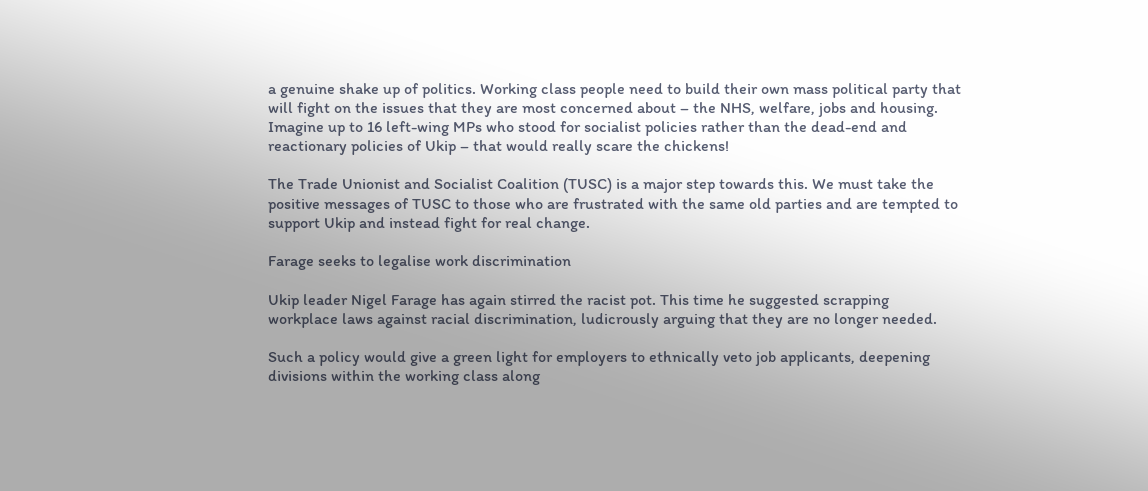a genuine shake up of politics. Working class people need to build their own mass political party that will fight on the issues that they are most concerned about – the NHS, welfare, jobs and housing. Imagine up to 16 left-wing MPs who stood for socialist policies rather than the dead-end and reactionary policies of Ukip – that would really scare the chickens!

The Trade Unionist and Socialist Coalition (TUSC) is a major step towards this. We must take the positive messages of TUSC to those who are frustrated with the same old parties and are tempted to support Ukip and instead fight for real change.

Farage seeks to legalise work discrimination

Ukip leader Nigel Farage has again stirred the racist pot. This time he suggested scrapping workplace laws against racial discrimination, ludicrously arguing that they are no longer needed.

Such a policy would give a green light for employers to ethnically veto job applicants, deepening divisions within the working class along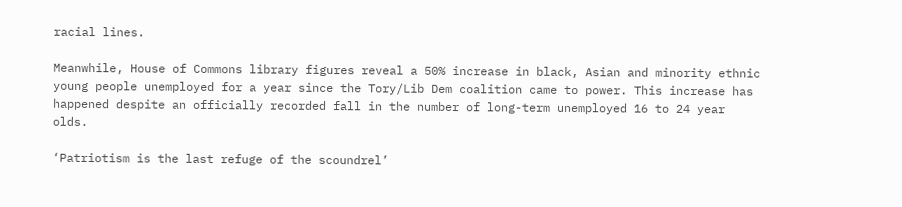racial lines.

Meanwhile, House of Commons library figures reveal a 50% increase in black, Asian and minority ethnic young people unemployed for a year since the Tory/Lib Dem coalition came to power. This increase has happened despite an officially recorded fall in the number of long-term unemployed 16 to 24 year olds.

‘Patriotism is the last refuge of the scoundrel’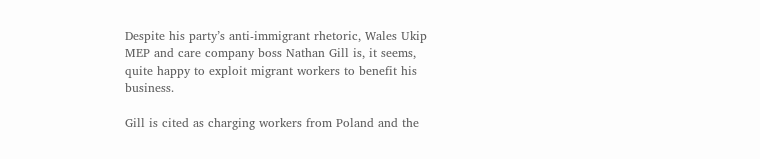Despite his party’s anti-immigrant rhetoric, Wales Ukip MEP and care company boss Nathan Gill is, it seems, quite happy to exploit migrant workers to benefit his business.

Gill is cited as charging workers from Poland and the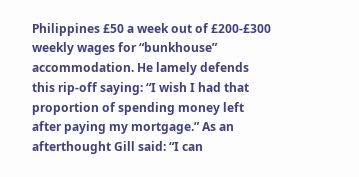Philippines £50 a week out of £200-£300 weekly wages for “bunkhouse” accommodation. He lamely defends this rip-off saying: “I wish I had that proportion of spending money left after paying my mortgage.” As an afterthought Gill said: “I can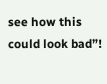see how this could look bad”!